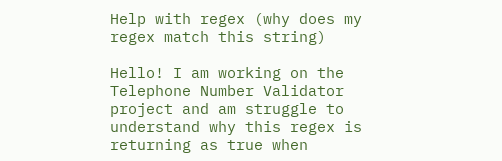Help with regex (why does my regex match this string)

Hello! I am working on the Telephone Number Validator project and am struggle to understand why this regex is returning as true when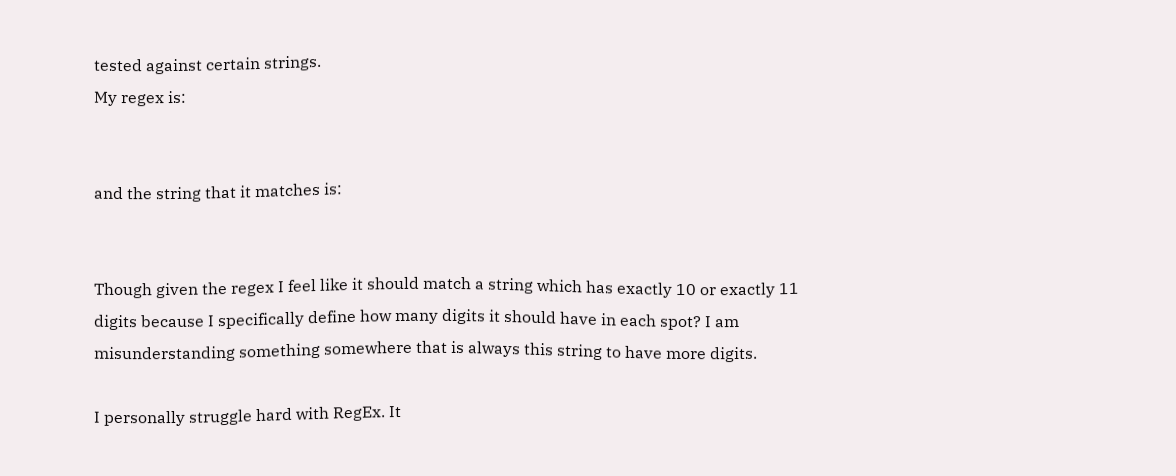tested against certain strings.
My regex is:


and the string that it matches is:


Though given the regex I feel like it should match a string which has exactly 10 or exactly 11 digits because I specifically define how many digits it should have in each spot? I am misunderstanding something somewhere that is always this string to have more digits.

I personally struggle hard with RegEx. It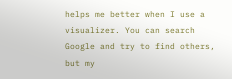helps me better when I use a visualizer. You can search Google and try to find others, but my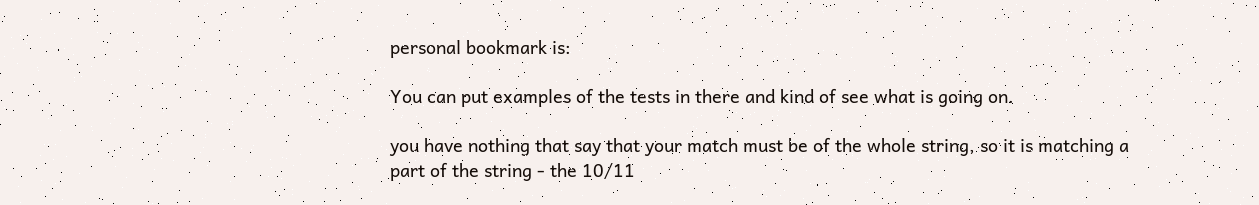personal bookmark is:

You can put examples of the tests in there and kind of see what is going on.

you have nothing that say that your match must be of the whole string, so it is matching a part of the string - the 10/11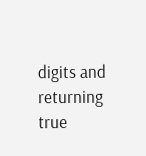digits and returning true